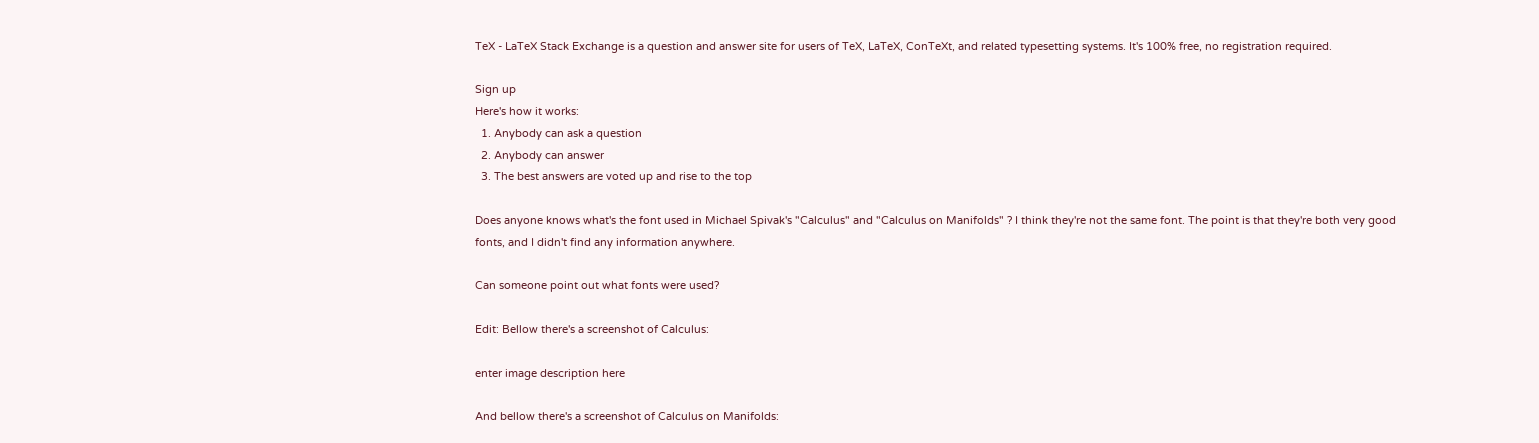TeX - LaTeX Stack Exchange is a question and answer site for users of TeX, LaTeX, ConTeXt, and related typesetting systems. It's 100% free, no registration required.

Sign up
Here's how it works:
  1. Anybody can ask a question
  2. Anybody can answer
  3. The best answers are voted up and rise to the top

Does anyone knows what's the font used in Michael Spivak's "Calculus" and "Calculus on Manifolds" ? I think they're not the same font. The point is that they're both very good fonts, and I didn't find any information anywhere.

Can someone point out what fonts were used?

Edit: Bellow there's a screenshot of Calculus:

enter image description here

And bellow there's a screenshot of Calculus on Manifolds: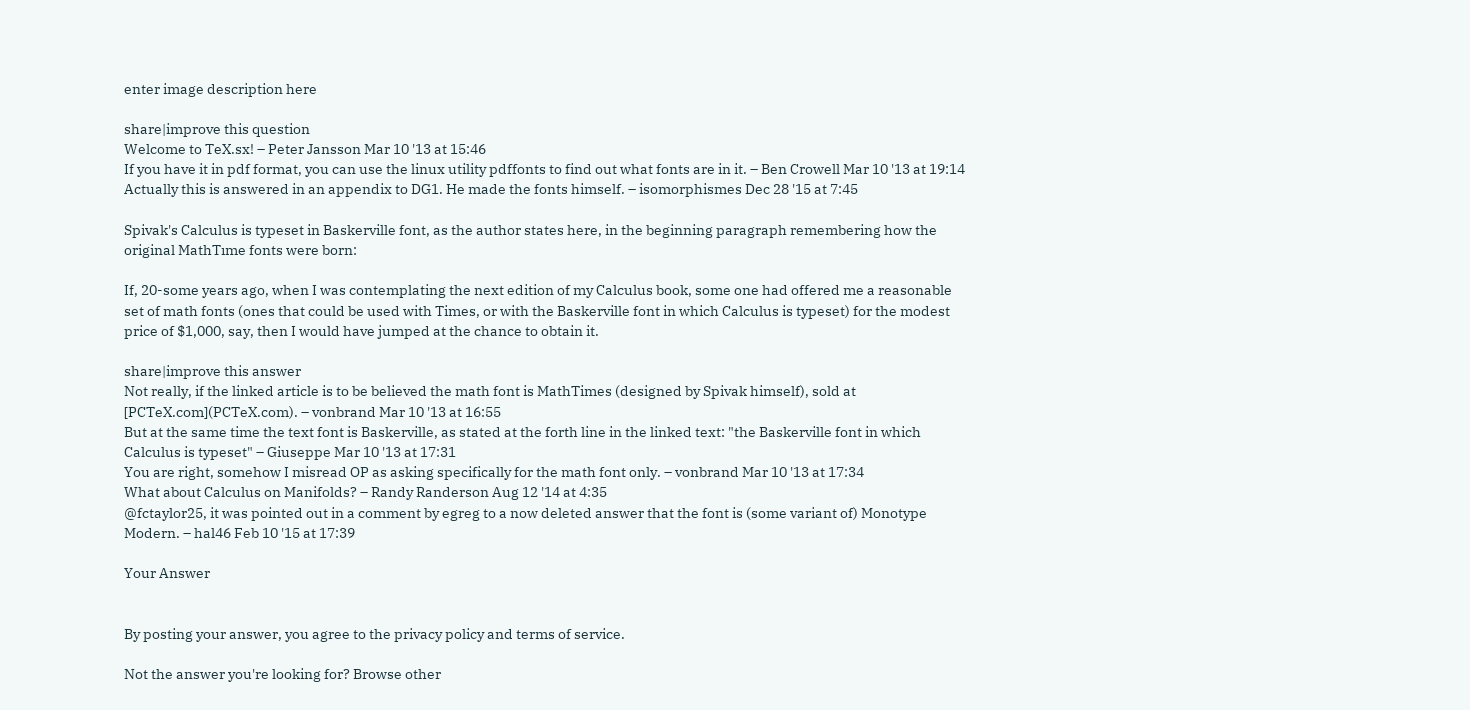enter image description here

share|improve this question
Welcome to TeX.sx! – Peter Jansson Mar 10 '13 at 15:46
If you have it in pdf format, you can use the linux utility pdffonts to find out what fonts are in it. – Ben Crowell Mar 10 '13 at 19:14
Actually this is answered in an appendix to DG1. He made the fonts himself. – isomorphismes Dec 28 '15 at 7:45

Spivak's Calculus is typeset in Baskerville font, as the author states here, in the beginning paragraph remembering how the original MathTıme fonts were born:

If, 20-some years ago, when I was contemplating the next edition of my Calculus book, some one had offered me a reasonable set of math fonts (ones that could be used with Times, or with the Baskerville font in which Calculus is typeset) for the modest price of $1,000, say, then I would have jumped at the chance to obtain it.

share|improve this answer
Not really, if the linked article is to be believed the math font is MathTimes (designed by Spivak himself), sold at [PCTeX.com](PCTeX.com). – vonbrand Mar 10 '13 at 16:55
But at the same time the text font is Baskerville, as stated at the forth line in the linked text: "the Baskerville font in which Calculus is typeset" – Giuseppe Mar 10 '13 at 17:31
You are right, somehow I misread OP as asking specifically for the math font only. – vonbrand Mar 10 '13 at 17:34
What about Calculus on Manifolds? – Randy Randerson Aug 12 '14 at 4:35
@fctaylor25, it was pointed out in a comment by egreg to a now deleted answer that the font is (some variant of) Monotype Modern. – hal46 Feb 10 '15 at 17:39

Your Answer


By posting your answer, you agree to the privacy policy and terms of service.

Not the answer you're looking for? Browse other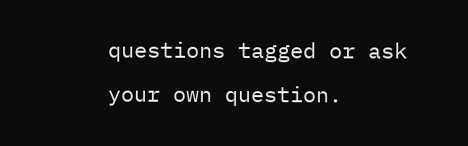questions tagged or ask your own question.